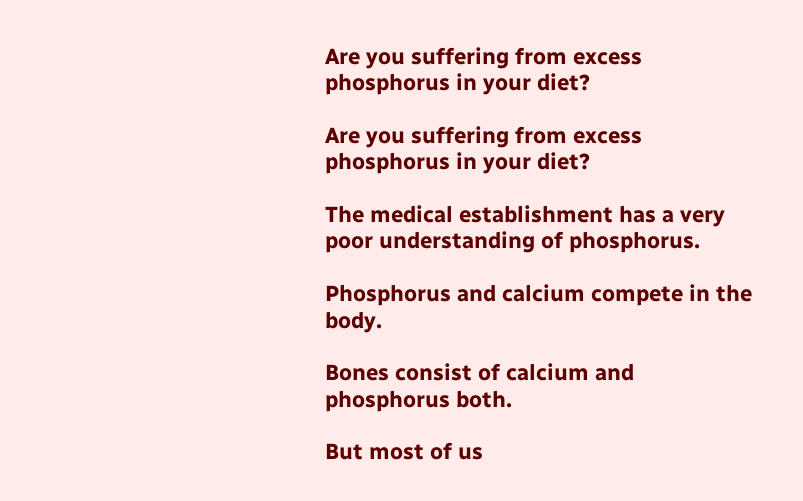Are you suffering from excess phosphorus in your diet?

Are you suffering from excess phosphorus in your diet?

The medical establishment has a very poor understanding of phosphorus.

Phosphorus and calcium compete in the body.

Bones consist of calcium and phosphorus both.

But most of us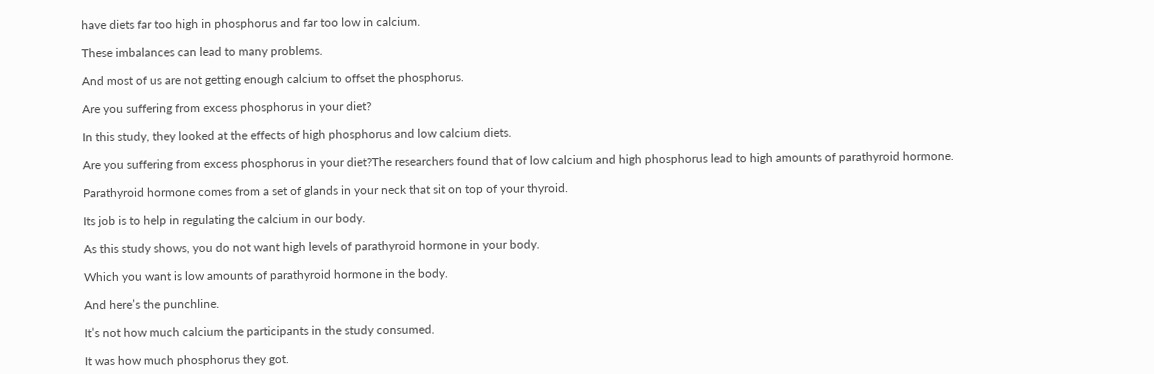have diets far too high in phosphorus and far too low in calcium.

These imbalances can lead to many problems.

And most of us are not getting enough calcium to offset the phosphorus.

Are you suffering from excess phosphorus in your diet?

In this study, they looked at the effects of high phosphorus and low calcium diets.

Are you suffering from excess phosphorus in your diet?The researchers found that of low calcium and high phosphorus lead to high amounts of parathyroid hormone.

Parathyroid hormone comes from a set of glands in your neck that sit on top of your thyroid.

Its job is to help in regulating the calcium in our body.

As this study shows, you do not want high levels of parathyroid hormone in your body.

Which you want is low amounts of parathyroid hormone in the body.

And here’s the punchline.

It’s not how much calcium the participants in the study consumed.

It was how much phosphorus they got.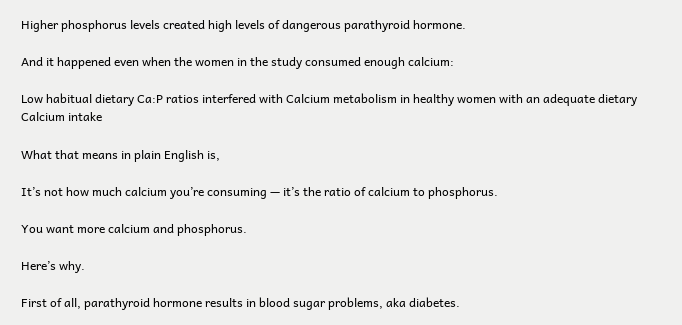Higher phosphorus levels created high levels of dangerous parathyroid hormone.

And it happened even when the women in the study consumed enough calcium:

Low habitual dietary Ca:P ratios interfered with Calcium metabolism in healthy women with an adequate dietary Calcium intake

What that means in plain English is,

It’s not how much calcium you’re consuming — it’s the ratio of calcium to phosphorus.

You want more calcium and phosphorus.

Here’s why.

First of all, parathyroid hormone results in blood sugar problems, aka diabetes.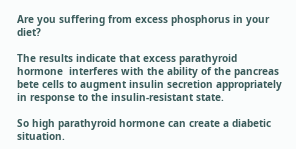Are you suffering from excess phosphorus in your diet?

The results indicate that excess parathyroid hormone  interferes with the ability of the pancreas bete cells to augment insulin secretion appropriately in response to the insulin-resistant state.

So high parathyroid hormone can create a diabetic situation.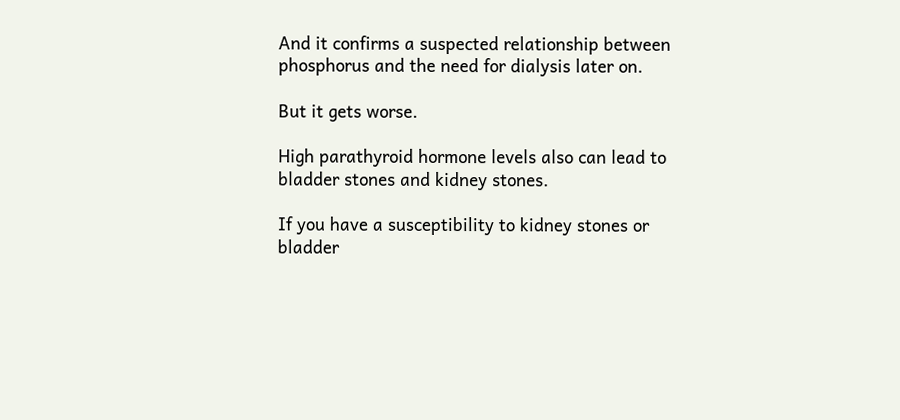And it confirms a suspected relationship between phosphorus and the need for dialysis later on.

But it gets worse.

High parathyroid hormone levels also can lead to bladder stones and kidney stones.

If you have a susceptibility to kidney stones or bladder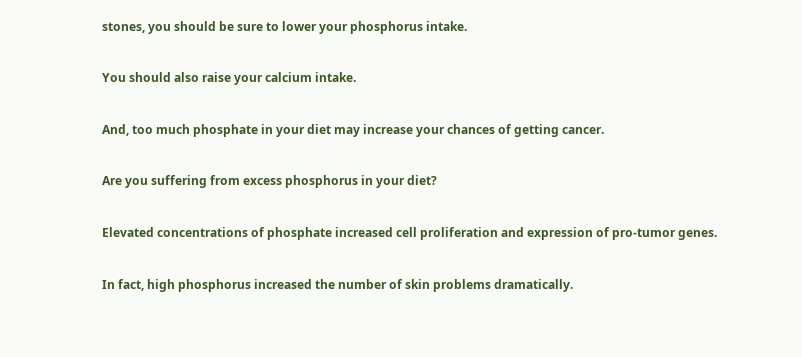stones, you should be sure to lower your phosphorus intake.

You should also raise your calcium intake.

And, too much phosphate in your diet may increase your chances of getting cancer.

Are you suffering from excess phosphorus in your diet?

Elevated concentrations of phosphate increased cell proliferation and expression of pro-tumor genes.

In fact, high phosphorus increased the number of skin problems dramatically.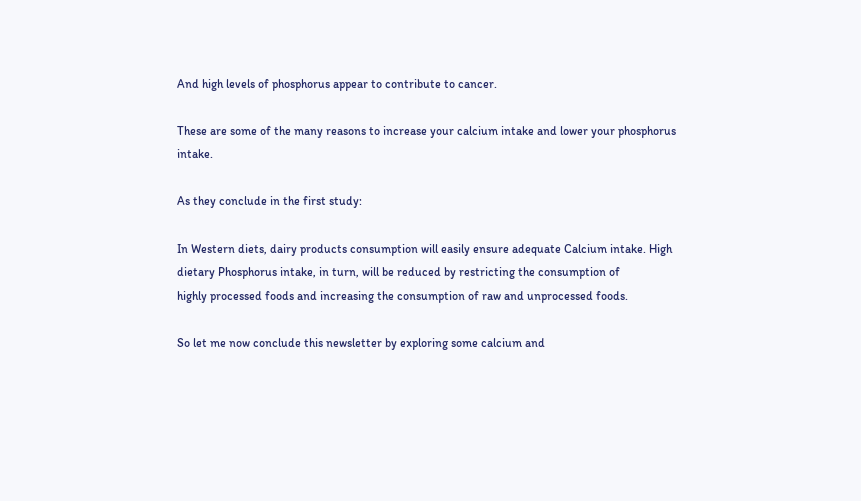And high levels of phosphorus appear to contribute to cancer.

These are some of the many reasons to increase your calcium intake and lower your phosphorus intake.

As they conclude in the first study:

In Western diets, dairy products consumption will easily ensure adequate Calcium intake. High dietary Phosphorus intake, in turn, will be reduced by restricting the consumption of
highly processed foods and increasing the consumption of raw and unprocessed foods.

So let me now conclude this newsletter by exploring some calcium and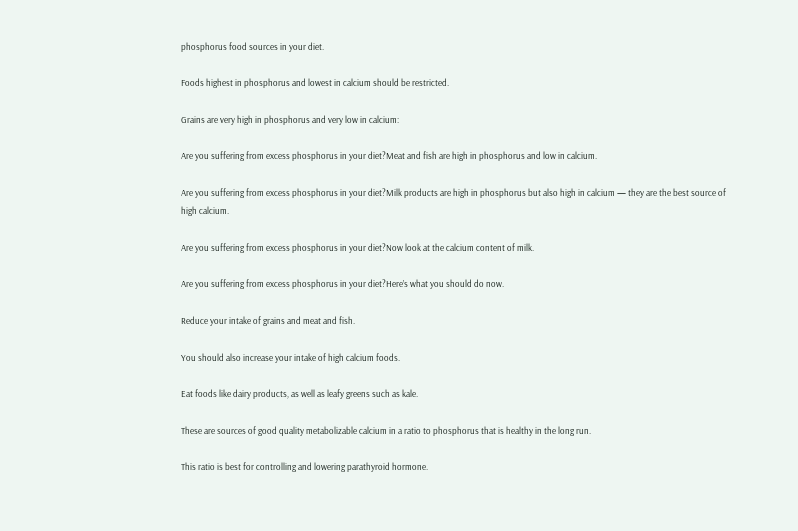phosphorus food sources in your diet.

Foods highest in phosphorus and lowest in calcium should be restricted.

Grains are very high in phosphorus and very low in calcium:

Are you suffering from excess phosphorus in your diet?Meat and fish are high in phosphorus and low in calcium.

Are you suffering from excess phosphorus in your diet?Milk products are high in phosphorus but also high in calcium — they are the best source of high calcium.

Are you suffering from excess phosphorus in your diet?Now look at the calcium content of milk.

Are you suffering from excess phosphorus in your diet?Here’s what you should do now.

Reduce your intake of grains and meat and fish.

You should also increase your intake of high calcium foods.

Eat foods like dairy products, as well as leafy greens such as kale.

These are sources of good quality metabolizable calcium in a ratio to phosphorus that is healthy in the long run.

This ratio is best for controlling and lowering parathyroid hormone.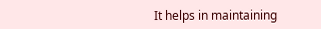It helps in maintaining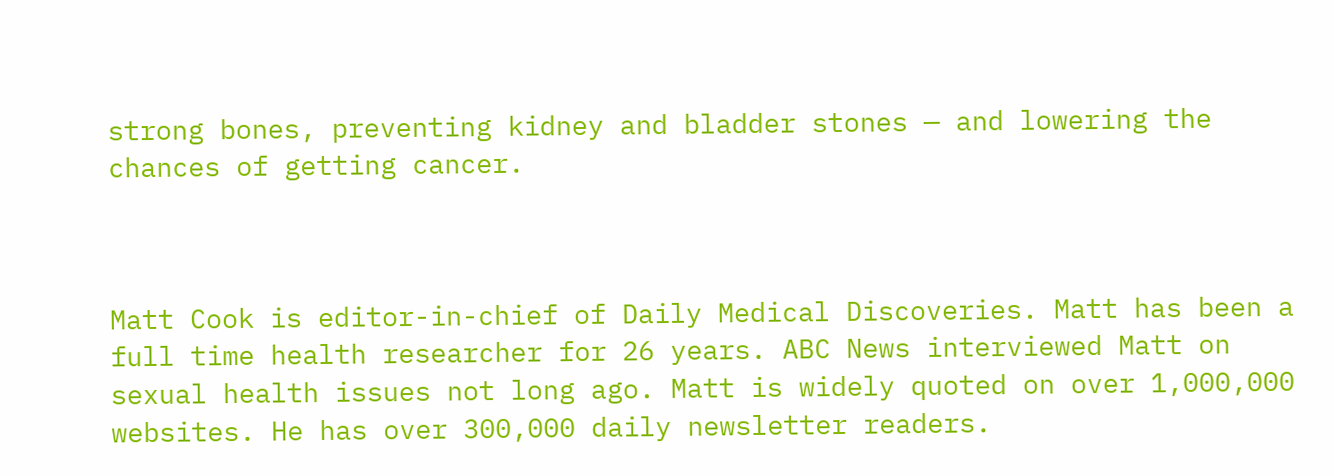strong bones, preventing kidney and bladder stones — and lowering the chances of getting cancer.



Matt Cook is editor-in-chief of Daily Medical Discoveries. Matt has been a full time health researcher for 26 years. ABC News interviewed Matt on sexual health issues not long ago. Matt is widely quoted on over 1,000,000 websites. He has over 300,000 daily newsletter readers.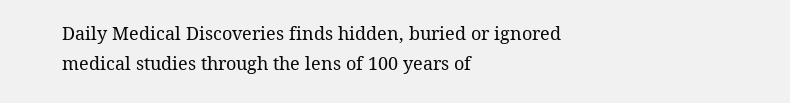Daily Medical Discoveries finds hidden, buried or ignored medical studies through the lens of 100 years of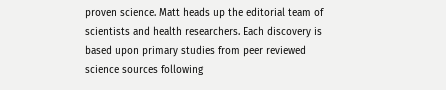proven science. Matt heads up the editorial team of scientists and health researchers. Each discovery is based upon primary studies from peer reviewed science sources following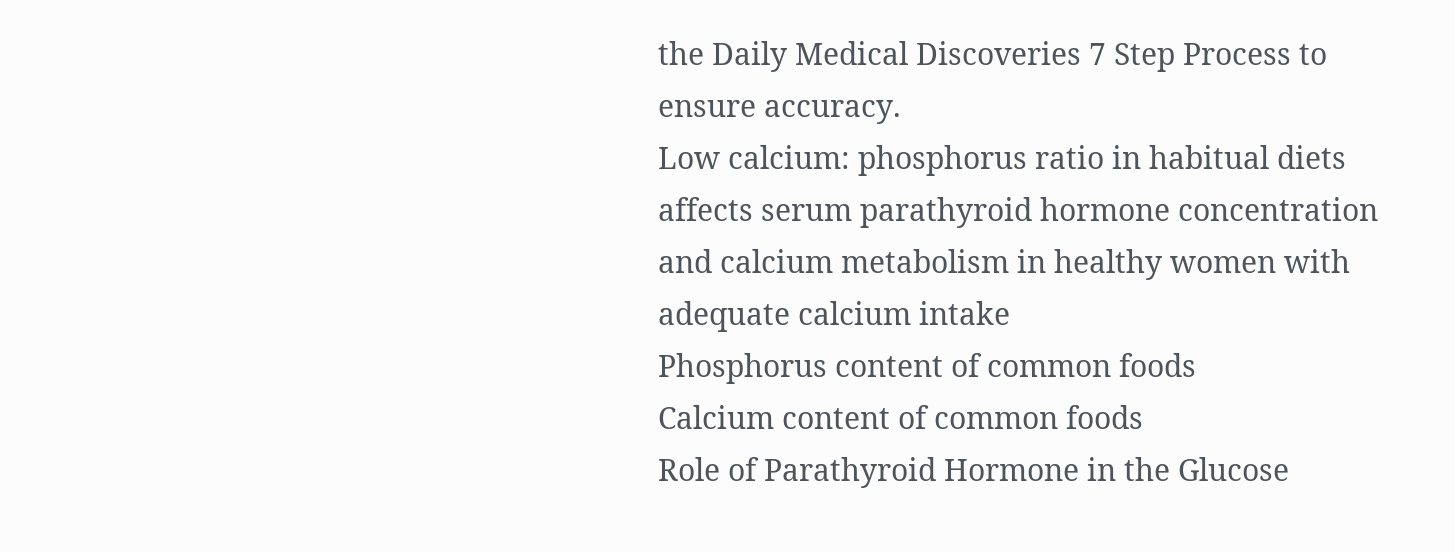the Daily Medical Discoveries 7 Step Process to ensure accuracy.
Low calcium: phosphorus ratio in habitual diets affects serum parathyroid hormone concentration and calcium metabolism in healthy women with adequate calcium intake
Phosphorus content of common foods
Calcium content of common foods
Role of Parathyroid Hormone in the Glucose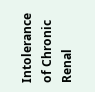Intolerance of Chronic Renal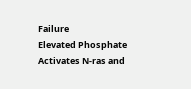Failure
Elevated Phosphate Activates N-ras and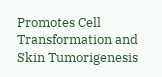Promotes Cell Transformation and Skin Tumorigenesis